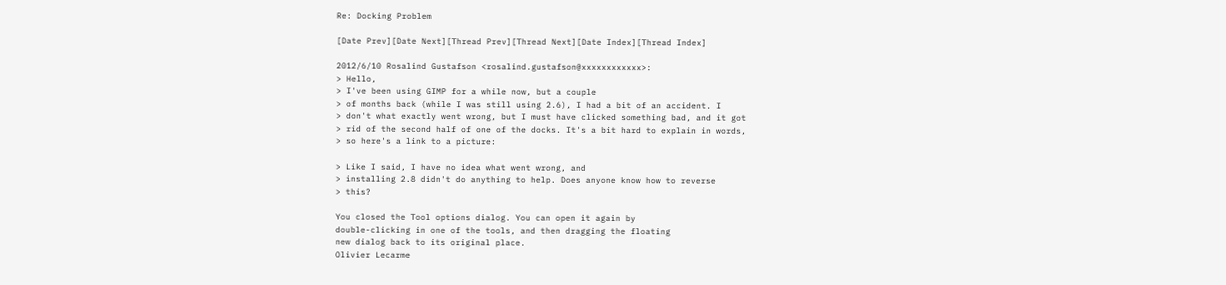Re: Docking Problem

[Date Prev][Date Next][Thread Prev][Thread Next][Date Index][Thread Index]

2012/6/10 Rosalind Gustafson <rosalind.gustafson@xxxxxxxxxxxx>:
> Hello,
> I've been using GIMP for a while now, but a couple
> of months back (while I was still using 2.6), I had a bit of an accident. I
> don't what exactly went wrong, but I must have clicked something bad, and it got
> rid of the second half of one of the docks. It's a bit hard to explain in words,
> so here's a link to a picture:

> Like I said, I have no idea what went wrong, and
> installing 2.8 didn't do anything to help. Does anyone know how to reverse
> this?

You closed the Tool options dialog. You can open it again by
double-clicking in one of the tools, and then dragging the floating
new dialog back to its original place.
Olivier Lecarme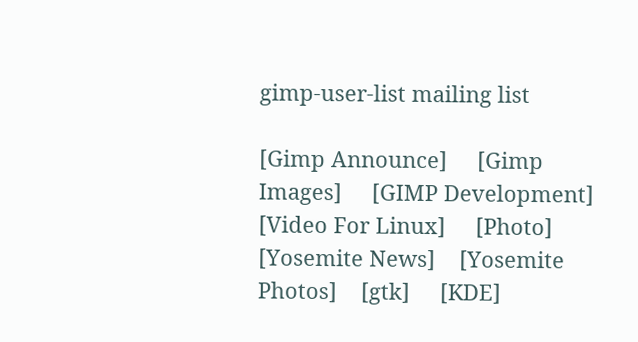gimp-user-list mailing list

[Gimp Announce]     [Gimp Images]     [GIMP Development]     [Video For Linux]     [Photo]     [Yosemite News]    [Yosemite Photos]    [gtk]     [KDE]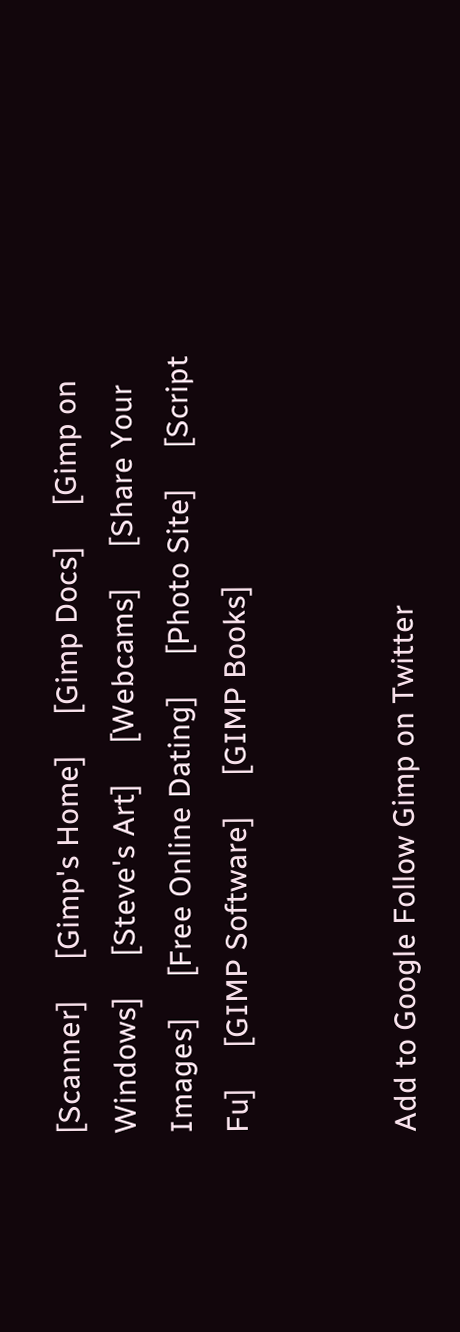[Scanner]     [Gimp's Home]     [Gimp Docs]     [Gimp on Windows]     [Steve's Art]     [Webcams]     [Share Your Images]     [Free Online Dating]     [Photo Site]     [Script Fu]     [GIMP Software]     [GIMP Books]


Add to Google Follow Gimp on Twitter